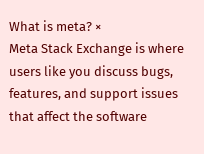What is meta? ×
Meta Stack Exchange is where users like you discuss bugs, features, and support issues that affect the software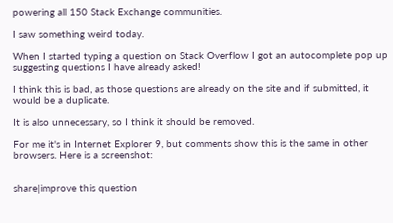powering all 150 Stack Exchange communities.

I saw something weird today.

When I started typing a question on Stack Overflow I got an autocomplete pop up suggesting questions I have already asked!

I think this is bad, as those questions are already on the site and if submitted, it would be a duplicate.

It is also unnecessary, so I think it should be removed.

For me it's in Internet Explorer 9, but comments show this is the same in other browsers. Here is a screenshot:


share|improve this question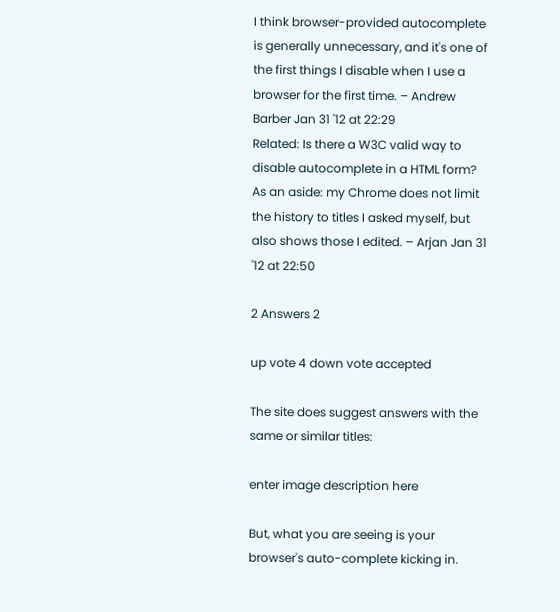I think browser-provided autocomplete is generally unnecessary, and it's one of the first things I disable when I use a browser for the first time. – Andrew Barber Jan 31 '12 at 22:29
Related: Is there a W3C valid way to disable autocomplete in a HTML form? As an aside: my Chrome does not limit the history to titles I asked myself, but also shows those I edited. – Arjan Jan 31 '12 at 22:50

2 Answers 2

up vote 4 down vote accepted

The site does suggest answers with the same or similar titles:

enter image description here

But, what you are seeing is your browser's auto-complete kicking in.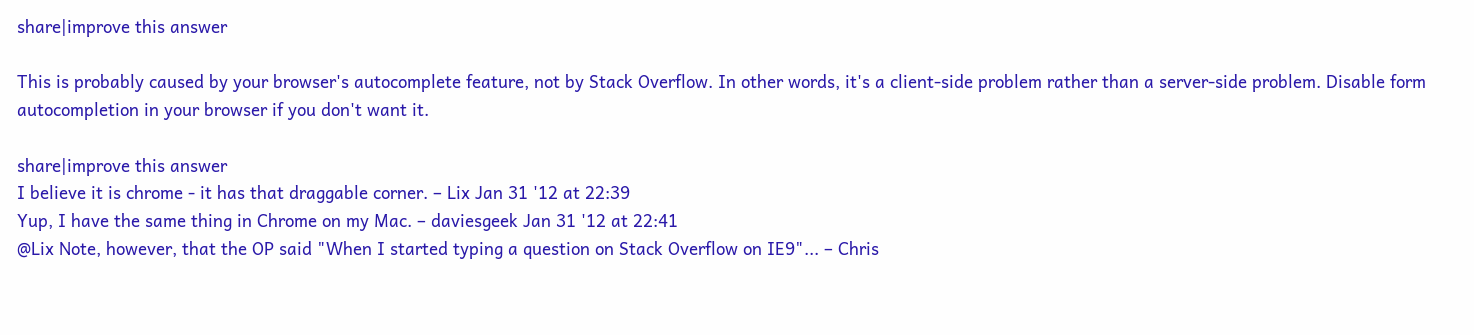share|improve this answer

This is probably caused by your browser's autocomplete feature, not by Stack Overflow. In other words, it's a client-side problem rather than a server-side problem. Disable form autocompletion in your browser if you don't want it.

share|improve this answer
I believe it is chrome - it has that draggable corner. – Lix Jan 31 '12 at 22:39
Yup, I have the same thing in Chrome on my Mac. – daviesgeek Jan 31 '12 at 22:41
@Lix Note, however, that the OP said "When I started typing a question on Stack Overflow on IE9"... – Chris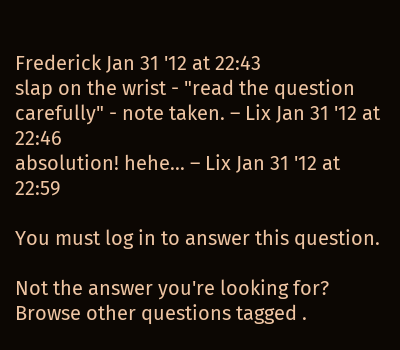Frederick Jan 31 '12 at 22:43
slap on the wrist - "read the question carefully" - note taken. – Lix Jan 31 '12 at 22:46
absolution! hehe... – Lix Jan 31 '12 at 22:59

You must log in to answer this question.

Not the answer you're looking for? Browse other questions tagged .